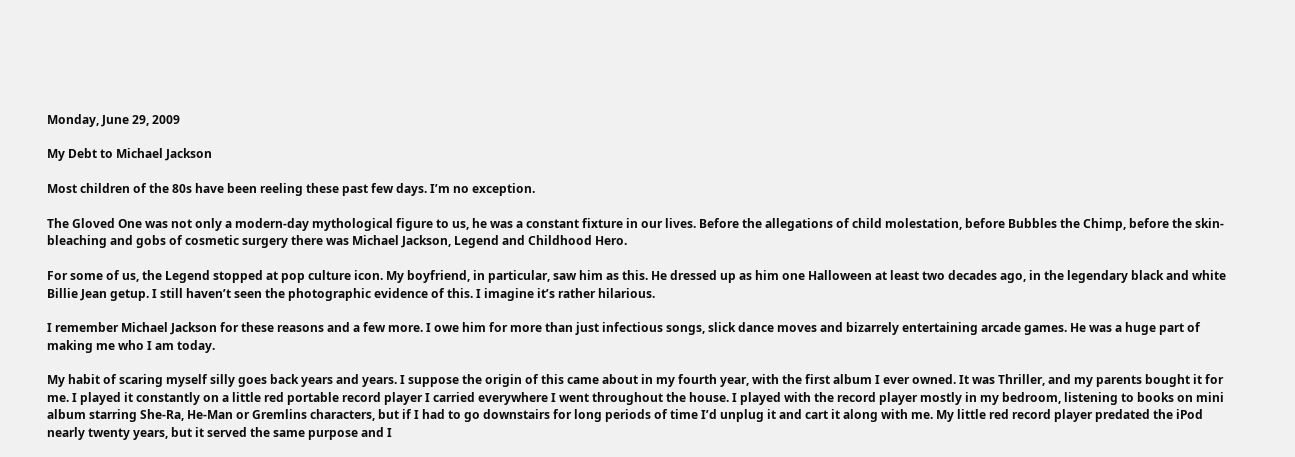Monday, June 29, 2009

My Debt to Michael Jackson

Most children of the 80s have been reeling these past few days. I’m no exception.

The Gloved One was not only a modern-day mythological figure to us, he was a constant fixture in our lives. Before the allegations of child molestation, before Bubbles the Chimp, before the skin-bleaching and gobs of cosmetic surgery there was Michael Jackson, Legend and Childhood Hero.

For some of us, the Legend stopped at pop culture icon. My boyfriend, in particular, saw him as this. He dressed up as him one Halloween at least two decades ago, in the legendary black and white Billie Jean getup. I still haven’t seen the photographic evidence of this. I imagine it’s rather hilarious.

I remember Michael Jackson for these reasons and a few more. I owe him for more than just infectious songs, slick dance moves and bizarrely entertaining arcade games. He was a huge part of making me who I am today.

My habit of scaring myself silly goes back years and years. I suppose the origin of this came about in my fourth year, with the first album I ever owned. It was Thriller, and my parents bought it for me. I played it constantly on a little red portable record player I carried everywhere I went throughout the house. I played with the record player mostly in my bedroom, listening to books on mini album starring She-Ra, He-Man or Gremlins characters, but if I had to go downstairs for long periods of time I’d unplug it and cart it along with me. My little red record player predated the iPod nearly twenty years, but it served the same purpose and I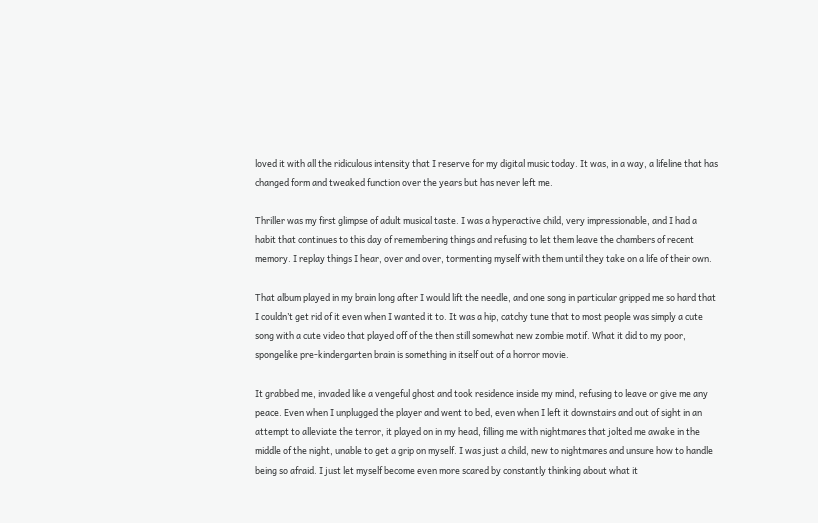loved it with all the ridiculous intensity that I reserve for my digital music today. It was, in a way, a lifeline that has changed form and tweaked function over the years but has never left me.

Thriller was my first glimpse of adult musical taste. I was a hyperactive child, very impressionable, and I had a habit that continues to this day of remembering things and refusing to let them leave the chambers of recent memory. I replay things I hear, over and over, tormenting myself with them until they take on a life of their own.

That album played in my brain long after I would lift the needle, and one song in particular gripped me so hard that I couldn’t get rid of it even when I wanted it to. It was a hip, catchy tune that to most people was simply a cute song with a cute video that played off of the then still somewhat new zombie motif. What it did to my poor, spongelike pre-kindergarten brain is something in itself out of a horror movie.

It grabbed me, invaded like a vengeful ghost and took residence inside my mind, refusing to leave or give me any peace. Even when I unplugged the player and went to bed, even when I left it downstairs and out of sight in an attempt to alleviate the terror, it played on in my head, filling me with nightmares that jolted me awake in the middle of the night, unable to get a grip on myself. I was just a child, new to nightmares and unsure how to handle being so afraid. I just let myself become even more scared by constantly thinking about what it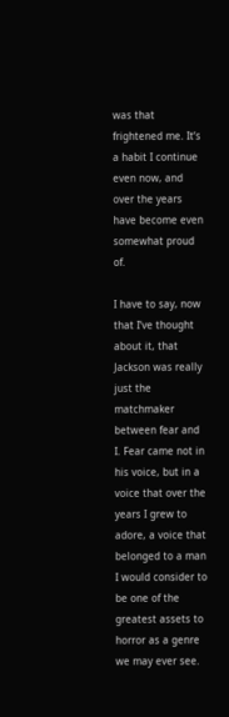was that frightened me. It’s a habit I continue even now, and over the years have become even somewhat proud of.

I have to say, now that I’ve thought about it, that Jackson was really just the matchmaker between fear and I. Fear came not in his voice, but in a voice that over the years I grew to adore, a voice that belonged to a man I would consider to be one of the greatest assets to horror as a genre we may ever see.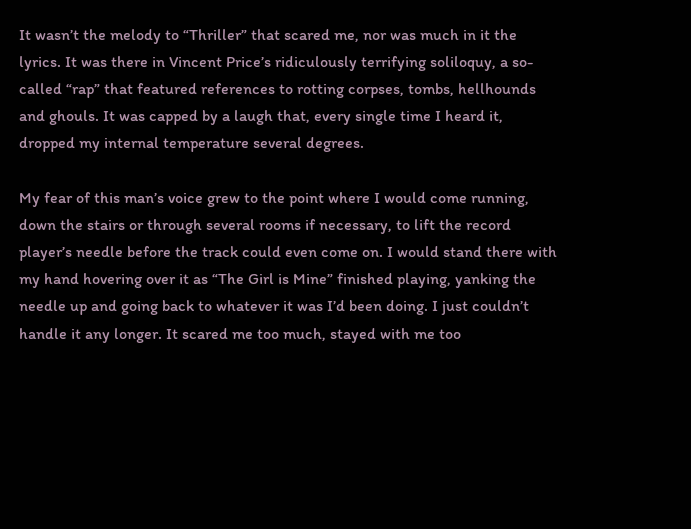It wasn’t the melody to “Thriller” that scared me, nor was much in it the lyrics. It was there in Vincent Price’s ridiculously terrifying soliloquy, a so-called “rap” that featured references to rotting corpses, tombs, hellhounds and ghouls. It was capped by a laugh that, every single time I heard it, dropped my internal temperature several degrees.

My fear of this man’s voice grew to the point where I would come running, down the stairs or through several rooms if necessary, to lift the record player’s needle before the track could even come on. I would stand there with my hand hovering over it as “The Girl is Mine” finished playing, yanking the needle up and going back to whatever it was I’d been doing. I just couldn’t handle it any longer. It scared me too much, stayed with me too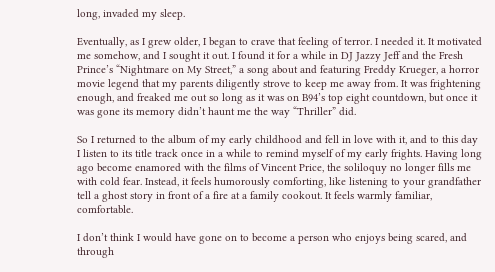long, invaded my sleep.

Eventually, as I grew older, I began to crave that feeling of terror. I needed it. It motivated me somehow, and I sought it out. I found it for a while in DJ Jazzy Jeff and the Fresh Prince’s “Nightmare on My Street,” a song about and featuring Freddy Krueger, a horror movie legend that my parents diligently strove to keep me away from. It was frightening enough, and freaked me out so long as it was on B94’s top eight countdown, but once it was gone its memory didn’t haunt me the way “Thriller” did.

So I returned to the album of my early childhood and fell in love with it, and to this day I listen to its title track once in a while to remind myself of my early frights. Having long ago become enamored with the films of Vincent Price, the soliloquy no longer fills me with cold fear. Instead, it feels humorously comforting, like listening to your grandfather tell a ghost story in front of a fire at a family cookout. It feels warmly familiar, comfortable.

I don’t think I would have gone on to become a person who enjoys being scared, and through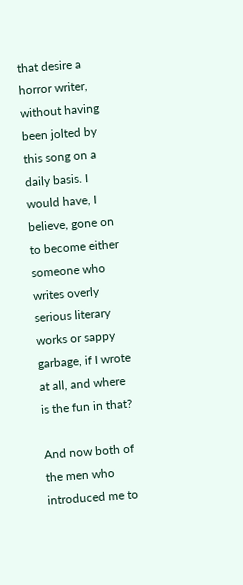that desire a horror writer, without having been jolted by this song on a daily basis. I would have, I believe, gone on to become either someone who writes overly serious literary works or sappy garbage, if I wrote at all, and where is the fun in that?

And now both of the men who introduced me to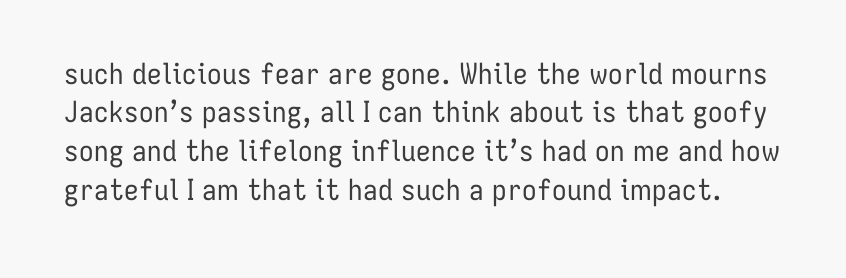such delicious fear are gone. While the world mourns Jackson’s passing, all I can think about is that goofy song and the lifelong influence it’s had on me and how grateful I am that it had such a profound impact.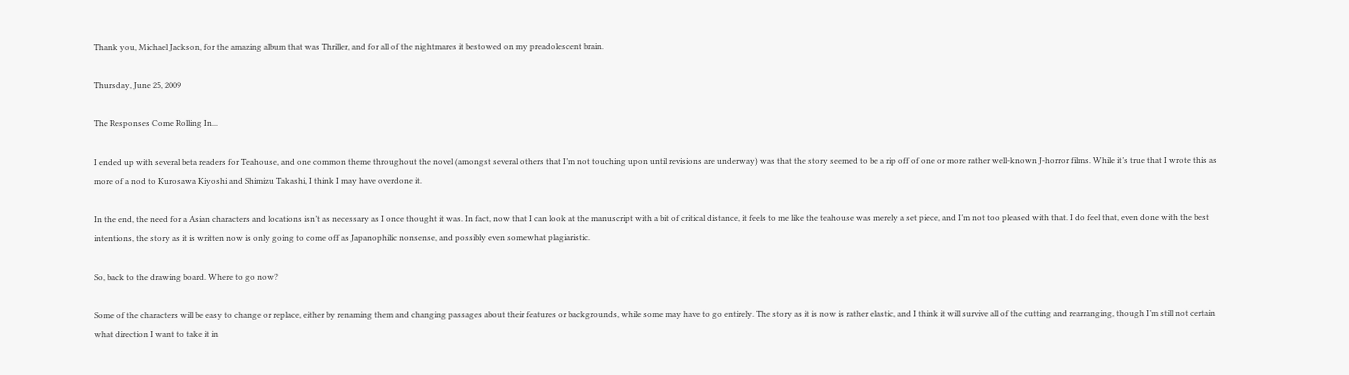Thank you, Michael Jackson, for the amazing album that was Thriller, and for all of the nightmares it bestowed on my preadolescent brain.

Thursday, June 25, 2009

The Responses Come Rolling In...

I ended up with several beta readers for Teahouse, and one common theme throughout the novel (amongst several others that I’m not touching upon until revisions are underway) was that the story seemed to be a rip off of one or more rather well-known J-horror films. While it’s true that I wrote this as more of a nod to Kurosawa Kiyoshi and Shimizu Takashi, I think I may have overdone it.

In the end, the need for a Asian characters and locations isn’t as necessary as I once thought it was. In fact, now that I can look at the manuscript with a bit of critical distance, it feels to me like the teahouse was merely a set piece, and I’m not too pleased with that. I do feel that, even done with the best intentions, the story as it is written now is only going to come off as Japanophilic nonsense, and possibly even somewhat plagiaristic.

So, back to the drawing board. Where to go now?

Some of the characters will be easy to change or replace, either by renaming them and changing passages about their features or backgrounds, while some may have to go entirely. The story as it is now is rather elastic, and I think it will survive all of the cutting and rearranging, though I’m still not certain what direction I want to take it in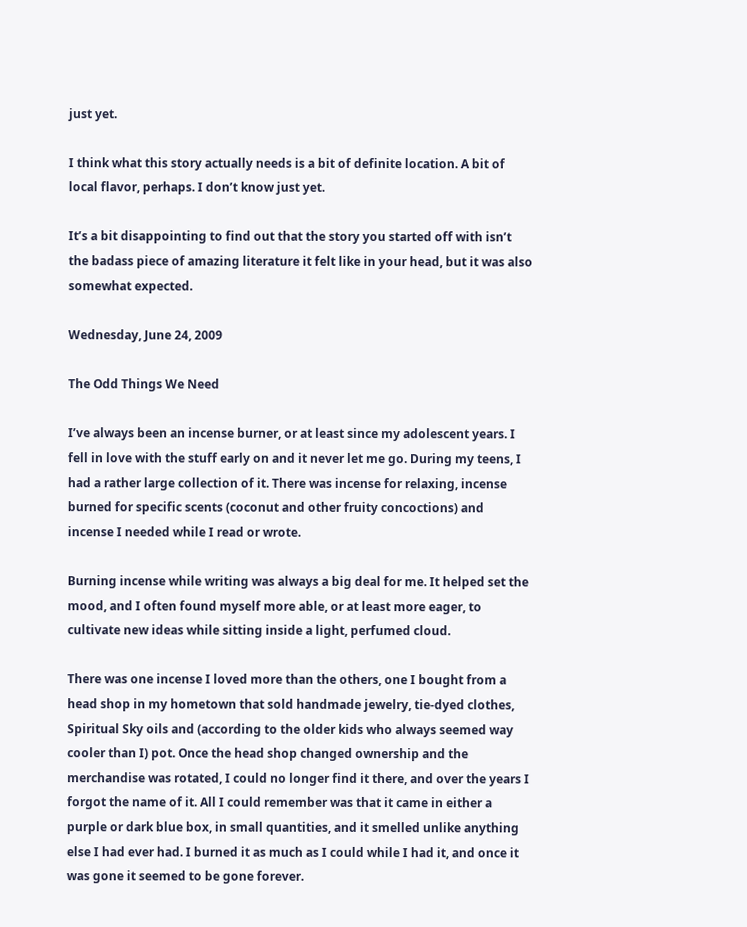just yet.

I think what this story actually needs is a bit of definite location. A bit of local flavor, perhaps. I don’t know just yet.

It’s a bit disappointing to find out that the story you started off with isn’t the badass piece of amazing literature it felt like in your head, but it was also somewhat expected.

Wednesday, June 24, 2009

The Odd Things We Need

I’ve always been an incense burner, or at least since my adolescent years. I fell in love with the stuff early on and it never let me go. During my teens, I had a rather large collection of it. There was incense for relaxing, incense burned for specific scents (coconut and other fruity concoctions) and incense I needed while I read or wrote.

Burning incense while writing was always a big deal for me. It helped set the mood, and I often found myself more able, or at least more eager, to cultivate new ideas while sitting inside a light, perfumed cloud.

There was one incense I loved more than the others, one I bought from a head shop in my hometown that sold handmade jewelry, tie-dyed clothes, Spiritual Sky oils and (according to the older kids who always seemed way cooler than I) pot. Once the head shop changed ownership and the merchandise was rotated, I could no longer find it there, and over the years I forgot the name of it. All I could remember was that it came in either a purple or dark blue box, in small quantities, and it smelled unlike anything else I had ever had. I burned it as much as I could while I had it, and once it was gone it seemed to be gone forever.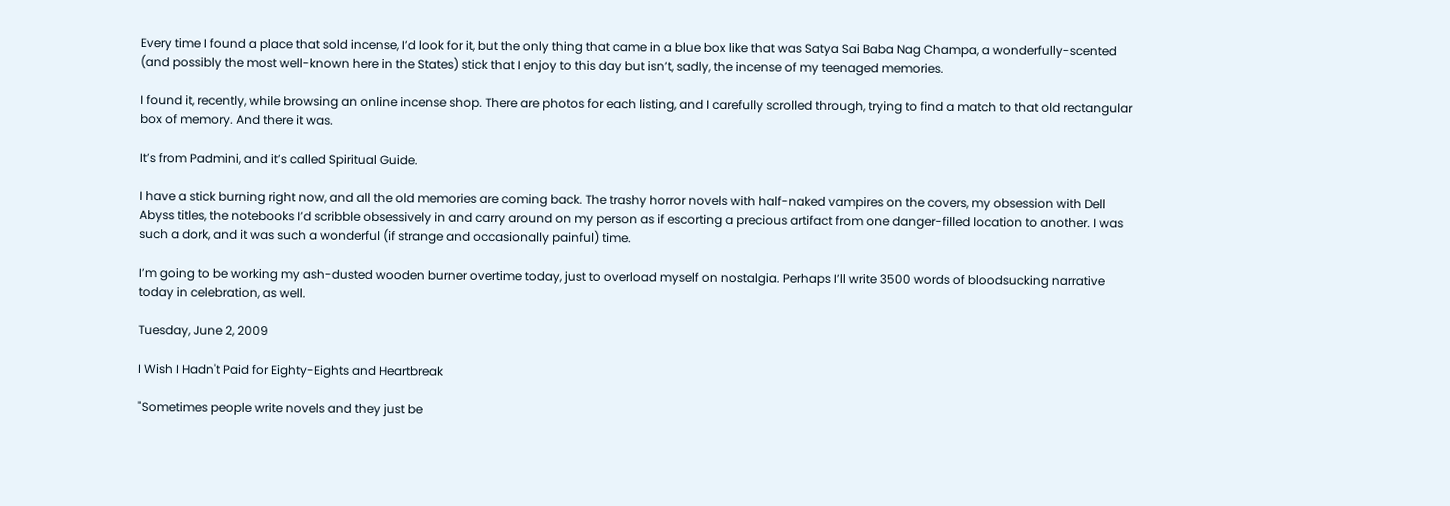Every time I found a place that sold incense, I’d look for it, but the only thing that came in a blue box like that was Satya Sai Baba Nag Champa, a wonderfully-scented (and possibly the most well-known here in the States) stick that I enjoy to this day but isn’t, sadly, the incense of my teenaged memories.

I found it, recently, while browsing an online incense shop. There are photos for each listing, and I carefully scrolled through, trying to find a match to that old rectangular box of memory. And there it was.

It’s from Padmini, and it’s called Spiritual Guide.

I have a stick burning right now, and all the old memories are coming back. The trashy horror novels with half-naked vampires on the covers, my obsession with Dell Abyss titles, the notebooks I’d scribble obsessively in and carry around on my person as if escorting a precious artifact from one danger-filled location to another. I was such a dork, and it was such a wonderful (if strange and occasionally painful) time.

I’m going to be working my ash-dusted wooden burner overtime today, just to overload myself on nostalgia. Perhaps I’ll write 3500 words of bloodsucking narrative today in celebration, as well.

Tuesday, June 2, 2009

I Wish I Hadn't Paid for Eighty-Eights and Heartbreak

"Sometimes people write novels and they just be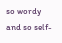so wordy and so self-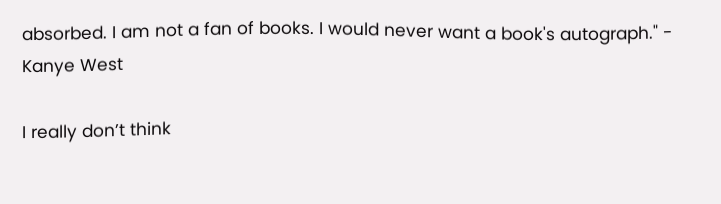absorbed. I am not a fan of books. I would never want a book's autograph." - Kanye West

I really don’t think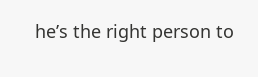he’s the right person to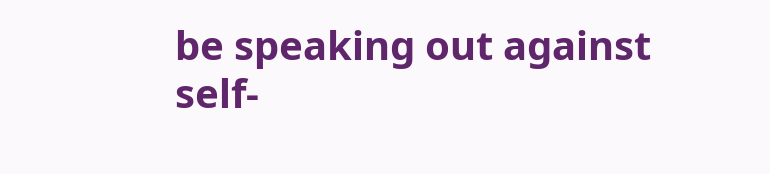be speaking out against self-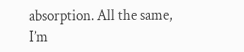absorption. All the same, I’m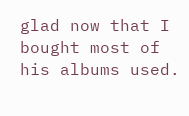glad now that I bought most of his albums used.